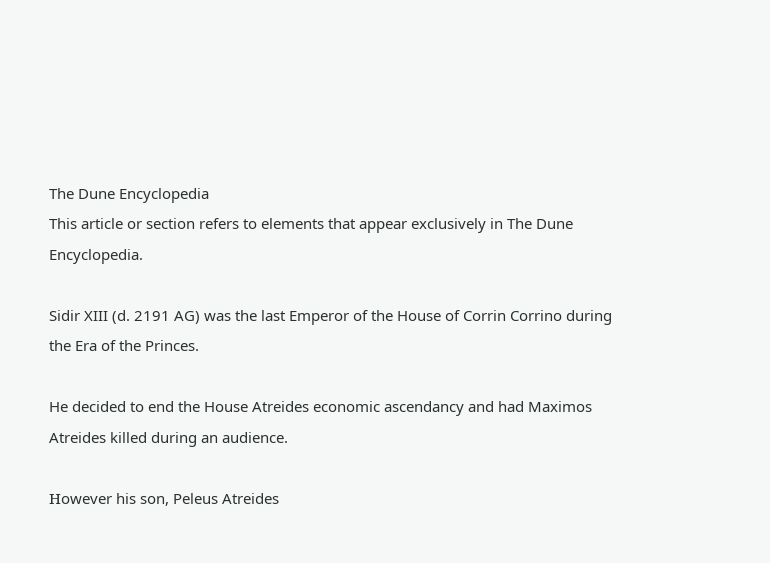The Dune Encyclopedia
This article or section refers to elements that appear exclusively in The Dune Encyclopedia.

Sidir XIII (d. 2191 AG) was the last Emperor of the House of Corrin Corrino during the Era of the Princes.

He decided to end the House Atreides economic ascendancy and had Maximos Atreides killed during an audience.

Ηowever his son, Peleus Atreides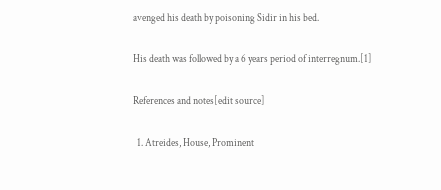avenged his death by poisoning Sidir in his bed.

His death was followed by a 6 years period of interregnum.[1]

References and notes[edit source]

  1. Atreides, House, Prominent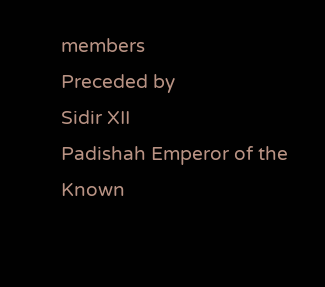members
Preceded by
Sidir XII
Padishah Emperor of the Known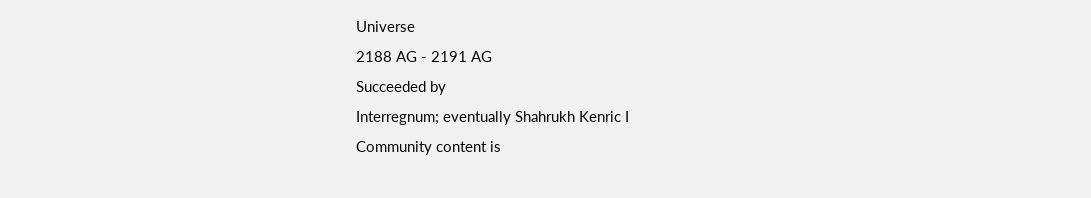Universe
2188 AG - 2191 AG
Succeeded by
Interregnum; eventually Shahrukh Kenric I
Community content is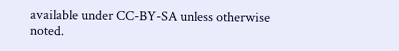available under CC-BY-SA unless otherwise noted.